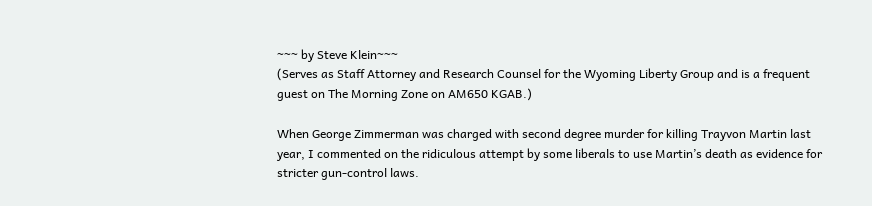~~~ by Steve Klein~~~
(Serves as Staff Attorney and Research Counsel for the Wyoming Liberty Group and is a frequent guest on The Morning Zone on AM650 KGAB.)

When George Zimmerman was charged with second degree murder for killing Trayvon Martin last year, I commented on the ridiculous attempt by some liberals to use Martin’s death as evidence for stricter gun-control laws.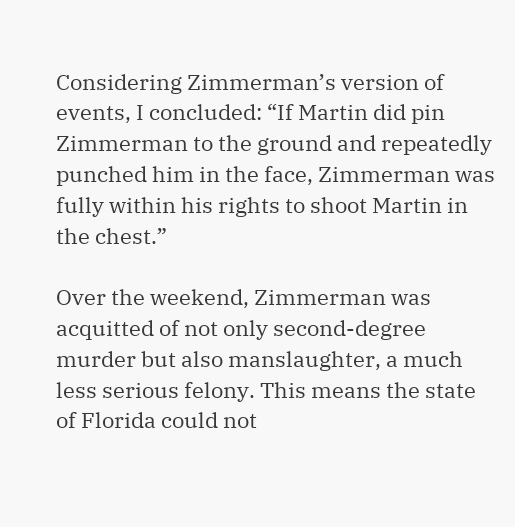Considering Zimmerman’s version of events, I concluded: “If Martin did pin Zimmerman to the ground and repeatedly punched him in the face, Zimmerman was fully within his rights to shoot Martin in the chest.”

Over the weekend, Zimmerman was acquitted of not only second-degree murder but also manslaughter, a much less serious felony. This means the state of Florida could not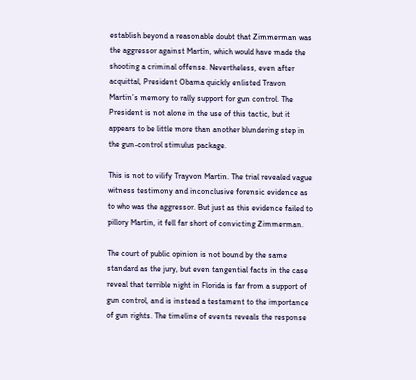establish beyond a reasonable doubt that Zimmerman was the aggressor against Martin, which would have made the shooting a criminal offense. Nevertheless, even after acquittal, President Obama quickly enlisted Travon Martin’s memory to rally support for gun control. The President is not alone in the use of this tactic, but it appears to be little more than another blundering step in the gun-control stimulus package.

This is not to vilify Trayvon Martin. The trial revealed vague witness testimony and inconclusive forensic evidence as to who was the aggressor. But just as this evidence failed to pillory Martin, it fell far short of convicting Zimmerman.

The court of public opinion is not bound by the same standard as the jury, but even tangential facts in the case reveal that terrible night in Florida is far from a support of gun control, and is instead a testament to the importance of gun rights. The timeline of events reveals the response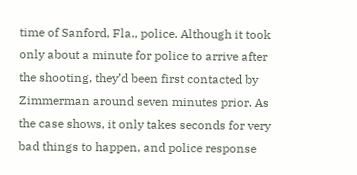time of Sanford, Fla., police. Although it took only about a minute for police to arrive after the shooting, they’d been first contacted by Zimmerman around seven minutes prior. As the case shows, it only takes seconds for very bad things to happen, and police response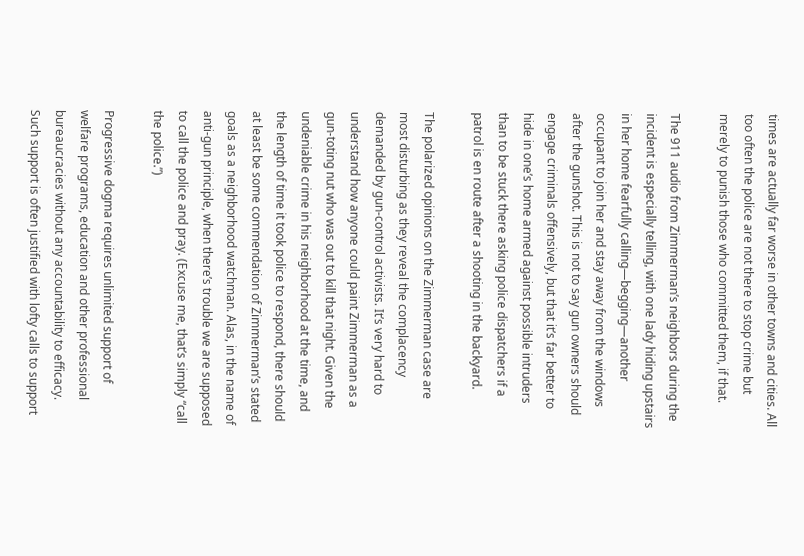times are actually far worse in other towns and cities. All too often the police are not there to stop crime but merely to punish those who committed them, if that.

The 911 audio from Zimmerman’s neighbors during the incident is especially telling, with one lady hiding upstairs in her home fearfully calling—begging—another occupant to join her and stay away from the windows after the gunshot. This is not to say gun owners should engage criminals offensively, but that it’s far better to hide in one’s home armed against possible intruders than to be stuck there asking police dispatchers if a patrol is en route after a shooting in the backyard.

The polarized opinions on the Zimmerman case are most disturbing as they reveal the complacency demanded by gun-control activists. It’s very hard to understand how anyone could paint Zimmerman as a gun-toting nut who was out to kill that night. Given the undeniable crime in his neighborhood at the time, and the length of time it took police to respond, there should at least be some commendation of Zimmerman’s stated goals as a neighborhood watchman. Alas, in the name of anti-gun principle, when there’s trouble we are supposed to call the police and pray. (Excuse me, that’s simply “call the police.”)

Progressive dogma requires unlimited support of welfare programs, education and other professional bureaucracies without any accountability to efficacy. Such support is often justified with lofty calls to support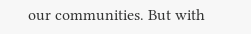our communities. But with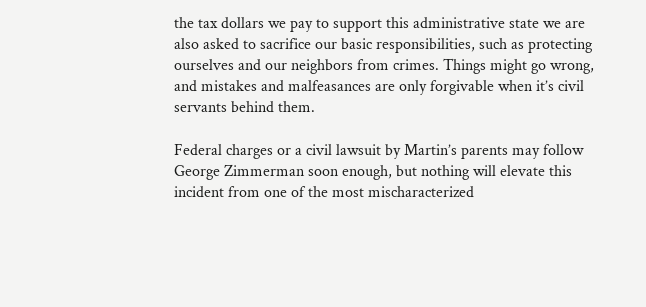the tax dollars we pay to support this administrative state we are also asked to sacrifice our basic responsibilities, such as protecting ourselves and our neighbors from crimes. Things might go wrong, and mistakes and malfeasances are only forgivable when it’s civil servants behind them.

Federal charges or a civil lawsuit by Martin’s parents may follow George Zimmerman soon enough, but nothing will elevate this incident from one of the most mischaracterized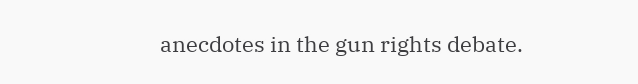anecdotes in the gun rights debate.